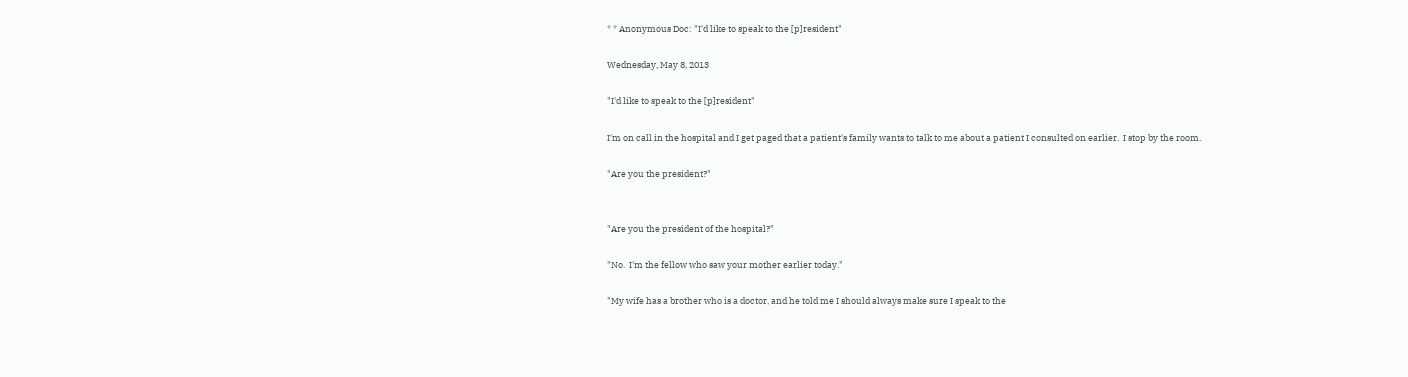* * Anonymous Doc: "I'd like to speak to the [p]resident"

Wednesday, May 8, 2013

"I'd like to speak to the [p]resident"

I'm on call in the hospital and I get paged that a patient's family wants to talk to me about a patient I consulted on earlier.  I stop by the room.

"Are you the president?"


"Are you the president of the hospital?"

"No.  I'm the fellow who saw your mother earlier today."

"My wife has a brother who is a doctor, and he told me I should always make sure I speak to the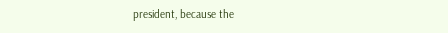president, because the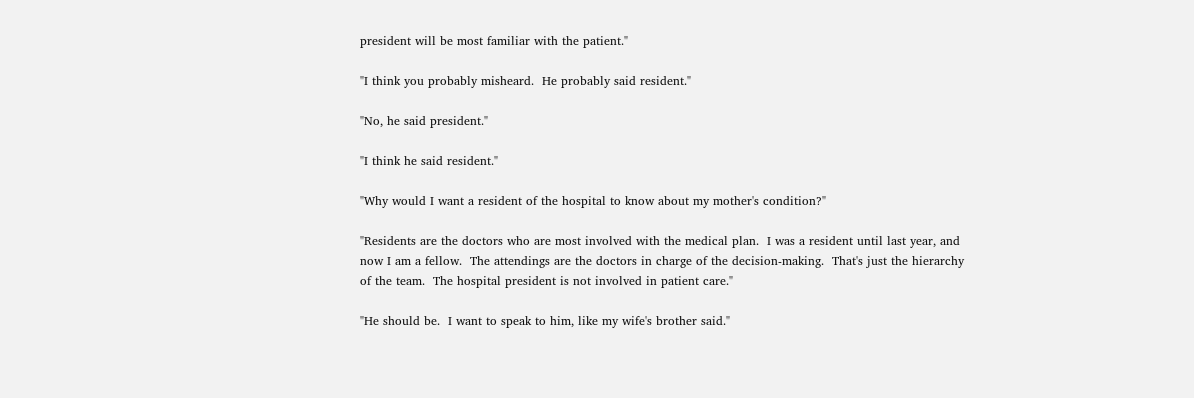president will be most familiar with the patient."

"I think you probably misheard.  He probably said resident."

"No, he said president."

"I think he said resident."

"Why would I want a resident of the hospital to know about my mother's condition?"

"Residents are the doctors who are most involved with the medical plan.  I was a resident until last year, and now I am a fellow.  The attendings are the doctors in charge of the decision-making.  That's just the hierarchy of the team.  The hospital president is not involved in patient care."

"He should be.  I want to speak to him, like my wife's brother said."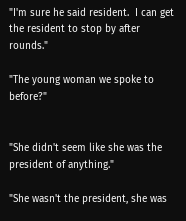"I'm sure he said resident.  I can get the resident to stop by after rounds."

"The young woman we spoke to before?"


"She didn't seem like she was the president of anything."

"She wasn't the president, she was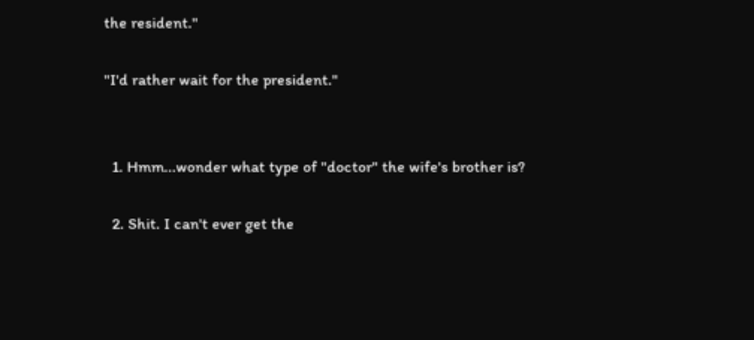the resident."

"I'd rather wait for the president."


  1. Hmm...wonder what type of "doctor" the wife's brother is?

  2. Shit. I can't ever get the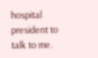hospital president to talk to me.